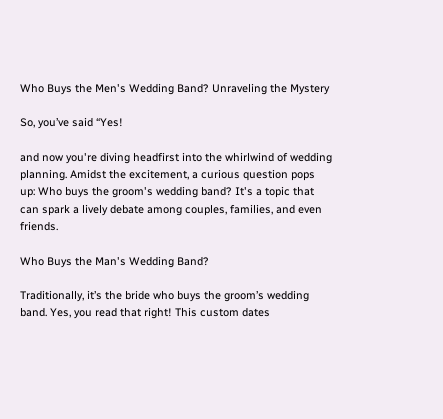Who Buys the Men's Wedding Band? Unraveling the Mystery

So, you’ve said “Yes!

and now you're diving headfirst into the whirlwind of wedding planning. Amidst the excitement, a curious question pops up: Who buys the groom's wedding band? It's a topic that can spark a lively debate among couples, families, and even friends.

Who Buys the Man's Wedding Band?

Traditionally, it’s the bride who buys the groom’s wedding band. Yes, you read that right! This custom dates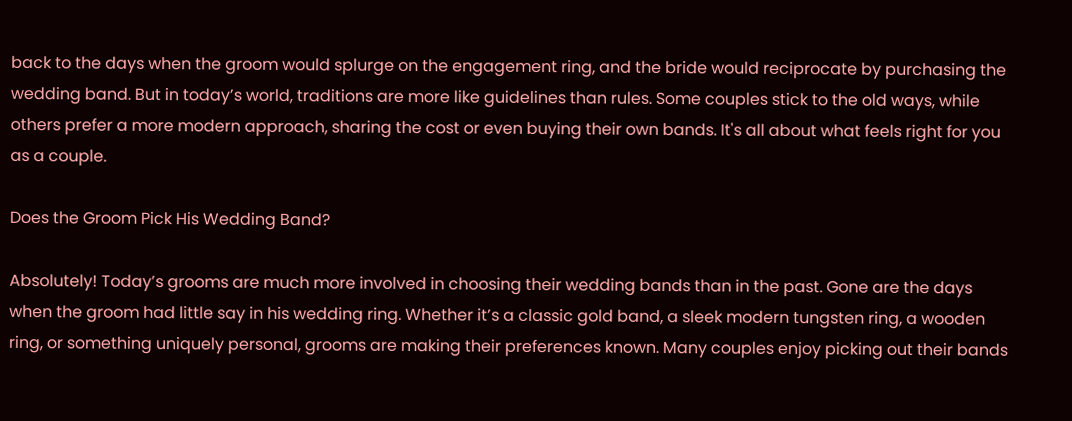back to the days when the groom would splurge on the engagement ring, and the bride would reciprocate by purchasing the wedding band. But in today’s world, traditions are more like guidelines than rules. Some couples stick to the old ways, while others prefer a more modern approach, sharing the cost or even buying their own bands. It's all about what feels right for you as a couple.

Does the Groom Pick His Wedding Band?

Absolutely! Today’s grooms are much more involved in choosing their wedding bands than in the past. Gone are the days when the groom had little say in his wedding ring. Whether it’s a classic gold band, a sleek modern tungsten ring, a wooden ring, or something uniquely personal, grooms are making their preferences known. Many couples enjoy picking out their bands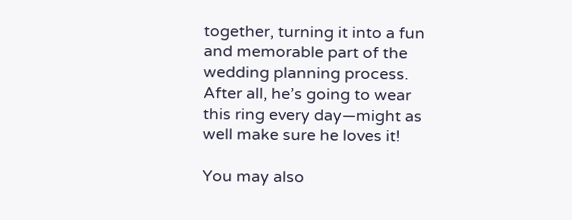together, turning it into a fun and memorable part of the wedding planning process. After all, he’s going to wear this ring every day—might as well make sure he loves it!

You may also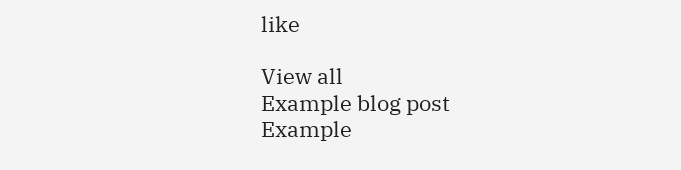like

View all
Example blog post
Example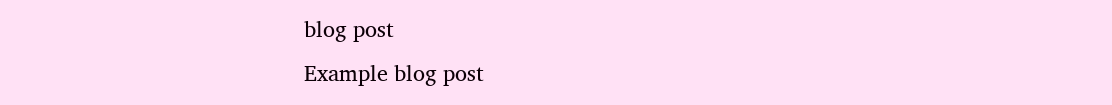blog post
Example blog post